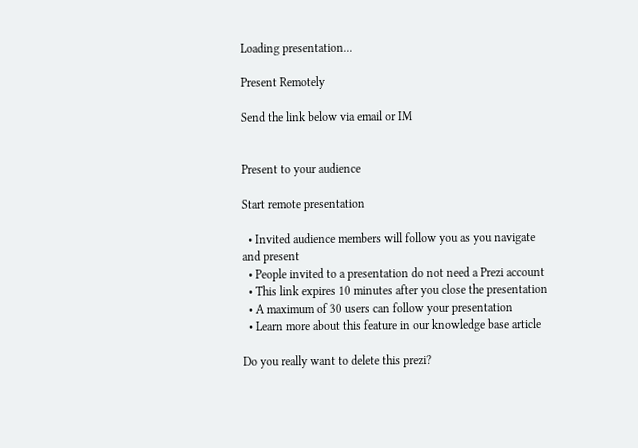Loading presentation...

Present Remotely

Send the link below via email or IM


Present to your audience

Start remote presentation

  • Invited audience members will follow you as you navigate and present
  • People invited to a presentation do not need a Prezi account
  • This link expires 10 minutes after you close the presentation
  • A maximum of 30 users can follow your presentation
  • Learn more about this feature in our knowledge base article

Do you really want to delete this prezi?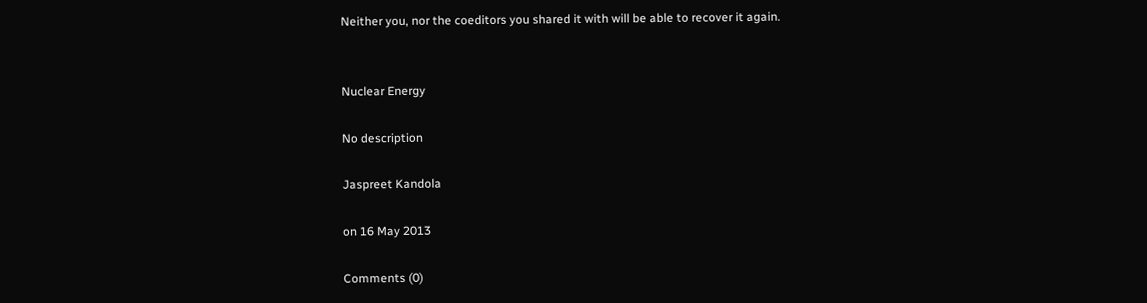Neither you, nor the coeditors you shared it with will be able to recover it again.


Nuclear Energy

No description

Jaspreet Kandola

on 16 May 2013

Comments (0)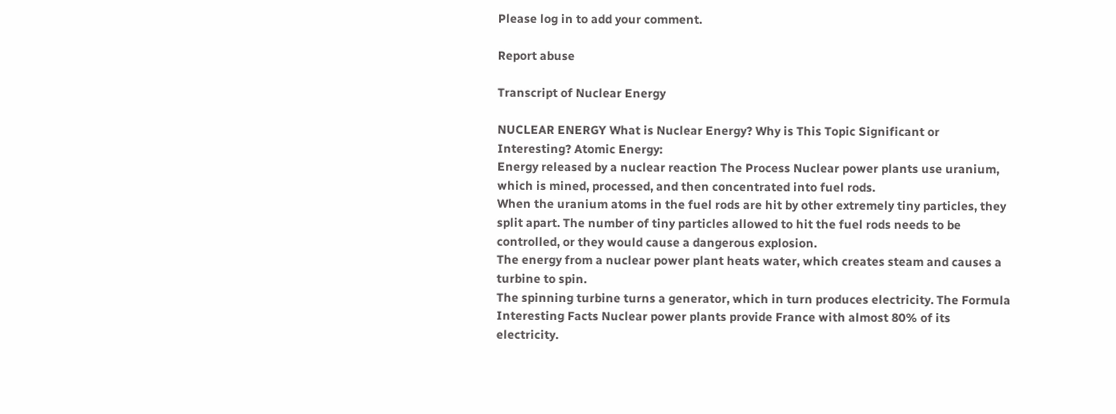Please log in to add your comment.

Report abuse

Transcript of Nuclear Energy

NUCLEAR ENERGY What is Nuclear Energy? Why is This Topic Significant or Interesting? Atomic Energy:
Energy released by a nuclear reaction The Process Nuclear power plants use uranium, which is mined, processed, and then concentrated into fuel rods.
When the uranium atoms in the fuel rods are hit by other extremely tiny particles, they split apart. The number of tiny particles allowed to hit the fuel rods needs to be controlled, or they would cause a dangerous explosion.
The energy from a nuclear power plant heats water, which creates steam and causes a turbine to spin.
The spinning turbine turns a generator, which in turn produces electricity. The Formula Interesting Facts Nuclear power plants provide France with almost 80% of its electricity.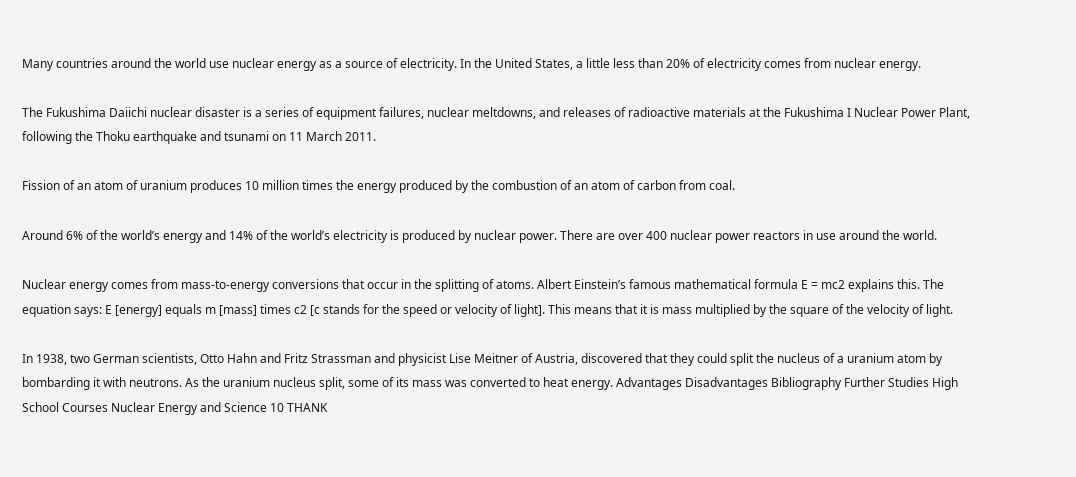Many countries around the world use nuclear energy as a source of electricity. In the United States, a little less than 20% of electricity comes from nuclear energy.

The Fukushima Daiichi nuclear disaster is a series of equipment failures, nuclear meltdowns, and releases of radioactive materials at the Fukushima I Nuclear Power Plant, following the Thoku earthquake and tsunami on 11 March 2011.

Fission of an atom of uranium produces 10 million times the energy produced by the combustion of an atom of carbon from coal.

Around 6% of the world’s energy and 14% of the world’s electricity is produced by nuclear power. There are over 400 nuclear power reactors in use around the world.

Nuclear energy comes from mass-to-energy conversions that occur in the splitting of atoms. Albert Einstein’s famous mathematical formula E = mc2 explains this. The equation says: E [energy] equals m [mass] times c2 [c stands for the speed or velocity of light]. This means that it is mass multiplied by the square of the velocity of light.

In 1938, two German scientists, Otto Hahn and Fritz Strassman and physicist Lise Meitner of Austria, discovered that they could split the nucleus of a uranium atom by bombarding it with neutrons. As the uranium nucleus split, some of its mass was converted to heat energy. Advantages Disadvantages Bibliography Further Studies High School Courses Nuclear Energy and Science 10 THANK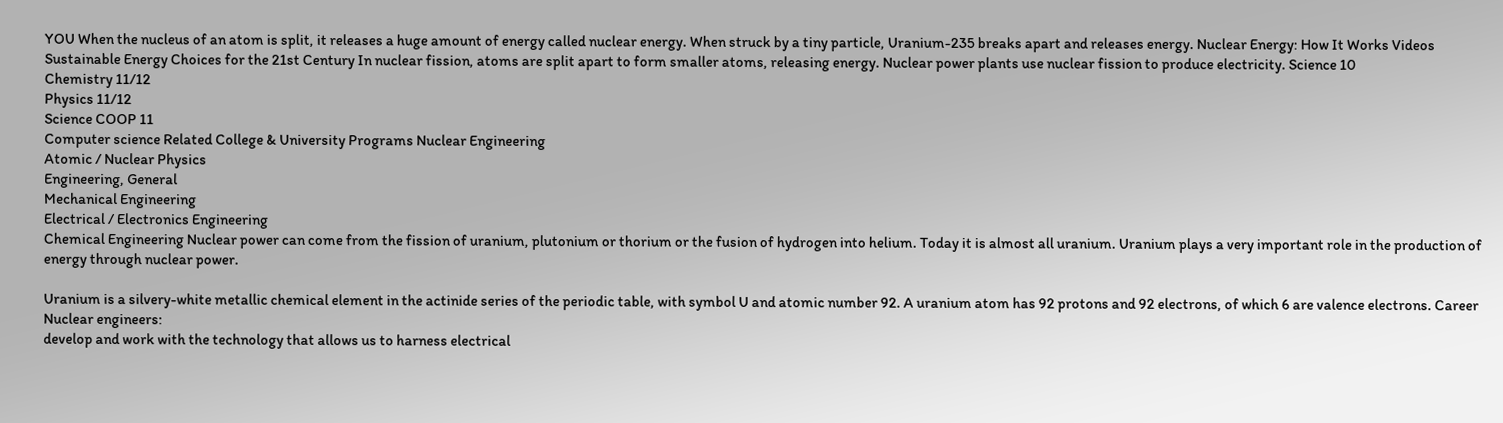YOU When the nucleus of an atom is split, it releases a huge amount of energy called nuclear energy. When struck by a tiny particle, Uranium-235 breaks apart and releases energy. Nuclear Energy: How It Works Videos Sustainable Energy Choices for the 21st Century In nuclear fission, atoms are split apart to form smaller atoms, releasing energy. Nuclear power plants use nuclear fission to produce electricity. Science 10
Chemistry 11/12
Physics 11/12
Science COOP 11
Computer science Related College & University Programs Nuclear Engineering
Atomic / Nuclear Physics
Engineering, General
Mechanical Engineering
Electrical / Electronics Engineering
Chemical Engineering Nuclear power can come from the fission of uranium, plutonium or thorium or the fusion of hydrogen into helium. Today it is almost all uranium. Uranium plays a very important role in the production of energy through nuclear power.

Uranium is a silvery-white metallic chemical element in the actinide series of the periodic table, with symbol U and atomic number 92. A uranium atom has 92 protons and 92 electrons, of which 6 are valence electrons. Career Nuclear engineers:
develop and work with the technology that allows us to harness electrical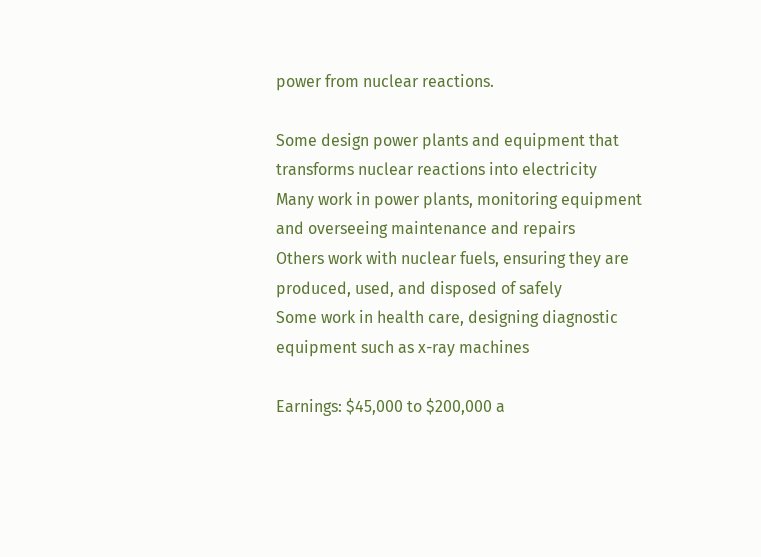power from nuclear reactions.

Some design power plants and equipment that transforms nuclear reactions into electricity
Many work in power plants, monitoring equipment and overseeing maintenance and repairs
Others work with nuclear fuels, ensuring they are produced, used, and disposed of safely
Some work in health care, designing diagnostic equipment such as x-ray machines

Earnings: $45,000 to $200,000 a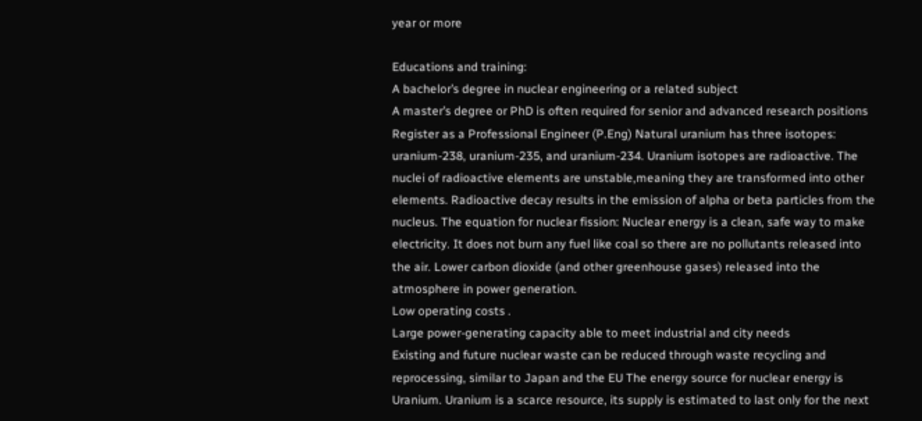year or more

Educations and training:
A bachelor’s degree in nuclear engineering or a related subject
A master’s degree or PhD is often required for senior and advanced research positions
Register as a Professional Engineer (P.Eng) Natural uranium has three isotopes: uranium-238, uranium-235, and uranium-234. Uranium isotopes are radioactive. The nuclei of radioactive elements are unstable,meaning they are transformed into other elements. Radioactive decay results in the emission of alpha or beta particles from the nucleus. The equation for nuclear fission: Nuclear energy is a clean, safe way to make electricity. It does not burn any fuel like coal so there are no pollutants released into the air. Lower carbon dioxide (and other greenhouse gases) released into the atmosphere in power generation.
Low operating costs .
Large power-generating capacity able to meet industrial and city needs
Existing and future nuclear waste can be reduced through waste recycling and reprocessing, similar to Japan and the EU The energy source for nuclear energy is Uranium. Uranium is a scarce resource, its supply is estimated to last only for the next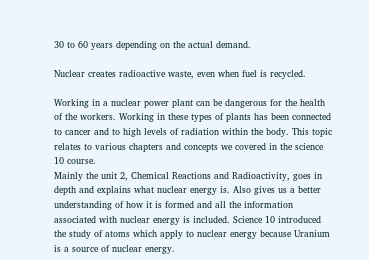30 to 60 years depending on the actual demand.

Nuclear creates radioactive waste, even when fuel is recycled.

Working in a nuclear power plant can be dangerous for the health of the workers. Working in these types of plants has been connected to cancer and to high levels of radiation within the body. This topic relates to various chapters and concepts we covered in the science 10 course.
Mainly the unit 2, Chemical Reactions and Radioactivity, goes in depth and explains what nuclear energy is. Also gives us a better understanding of how it is formed and all the information associated with nuclear energy is included. Science 10 introduced the study of atoms which apply to nuclear energy because Uranium is a source of nuclear energy.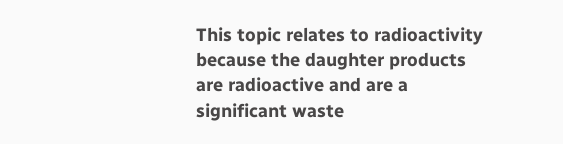This topic relates to radioactivity because the daughter products are radioactive and are a significant waste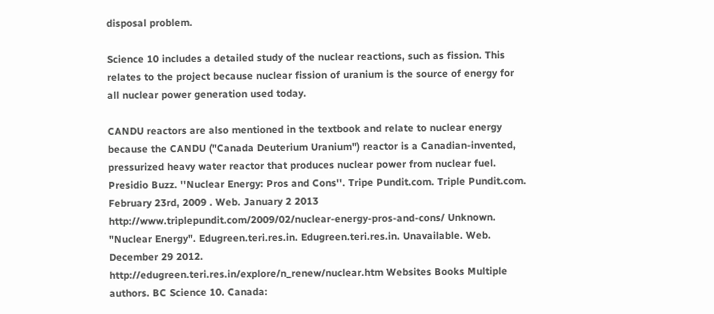disposal problem.

Science 10 includes a detailed study of the nuclear reactions, such as fission. This relates to the project because nuclear fission of uranium is the source of energy for all nuclear power generation used today.

CANDU reactors are also mentioned in the textbook and relate to nuclear energy because the CANDU ("Canada Deuterium Uranium") reactor is a Canadian-invented, pressurized heavy water reactor that produces nuclear power from nuclear fuel. Presidio Buzz. ''Nuclear Energy: Pros and Cons''. Tripe Pundit.com. Triple Pundit.com. February 23rd, 2009 . Web. January 2 2013
http://www.triplepundit.com/2009/02/nuclear-energy-pros-and-cons/ Unknown. "Nuclear Energy". Edugreen.teri.res.in. Edugreen.teri.res.in. Unavailable. Web. December 29 2012.
http://edugreen.teri.res.in/explore/n_renew/nuclear.htm Websites Books Multiple authors. BC Science 10. Canada: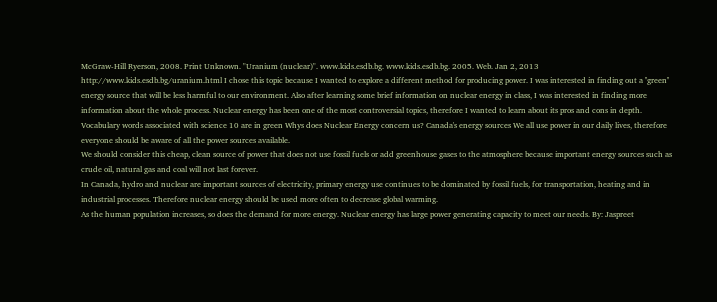McGraw-Hill Ryerson, 2008. Print Unknown. "Uranium (nuclear)". www.kids.esdb.bg. www.kids.esdb.bg. 2005. Web. Jan 2, 2013
http://www.kids.esdb.bg/uranium.html I chose this topic because I wanted to explore a different method for producing power. I was interested in finding out a ''green'' energy source that will be less harmful to our environment. Also after learning some brief information on nuclear energy in class, I was interested in finding more information about the whole process. Nuclear energy has been one of the most controversial topics, therefore I wanted to learn about its pros and cons in depth. Vocabulary words associated with science 10 are in green Whys does Nuclear Energy concern us? Canada's energy sources We all use power in our daily lives, therefore everyone should be aware of all the power sources available.
We should consider this cheap, clean source of power that does not use fossil fuels or add greenhouse gases to the atmosphere because important energy sources such as crude oil, natural gas and coal will not last forever.
In Canada, hydro and nuclear are important sources of electricity, primary energy use continues to be dominated by fossil fuels, for transportation, heating and in industrial processes. Therefore nuclear energy should be used more often to decrease global warming.
As the human population increases, so does the demand for more energy. Nuclear energy has large power generating capacity to meet our needs. By: Jaspreet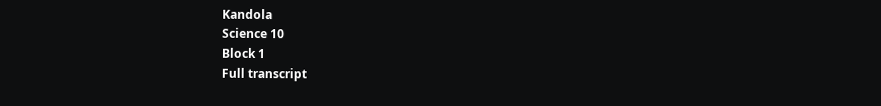Kandola
Science 10
Block 1
Full transcript